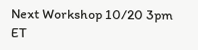Next Workshop 10/20 3pm ET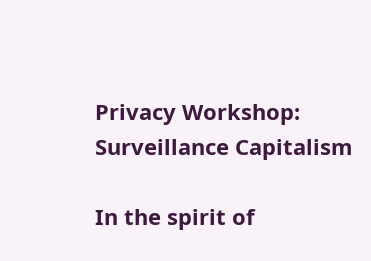Privacy Workshop: Surveillance Capitalism

In the spirit of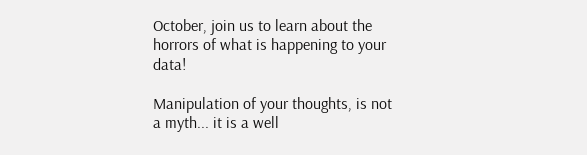October, join us to learn about the horrors of what is happening to your data!

Manipulation of your thoughts, is not a myth... it is a well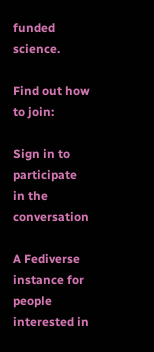funded science.

Find out how to join:

Sign in to participate in the conversation

A Fediverse instance for people interested in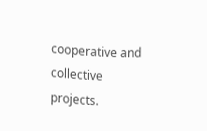cooperative and collective projects.